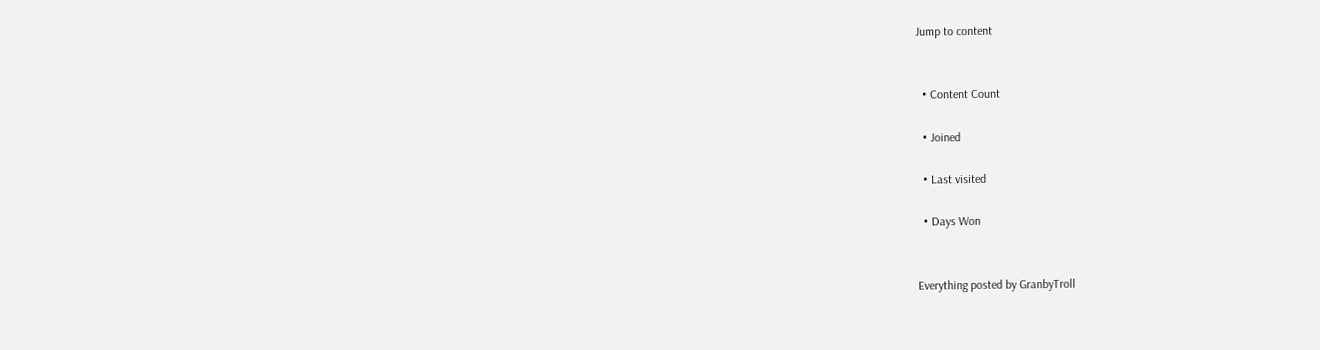Jump to content


  • Content Count

  • Joined

  • Last visited

  • Days Won


Everything posted by GranbyTroll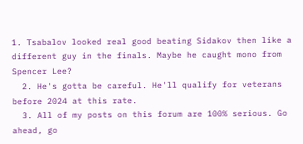1. Tsabalov looked real good beating Sidakov then like a different guy in the finals. Maybe he caught mono from Spencer Lee?
  2. He's gotta be careful. He'll qualify for veterans before 2024 at this rate.
  3. All of my posts on this forum are 100% serious. Go ahead, go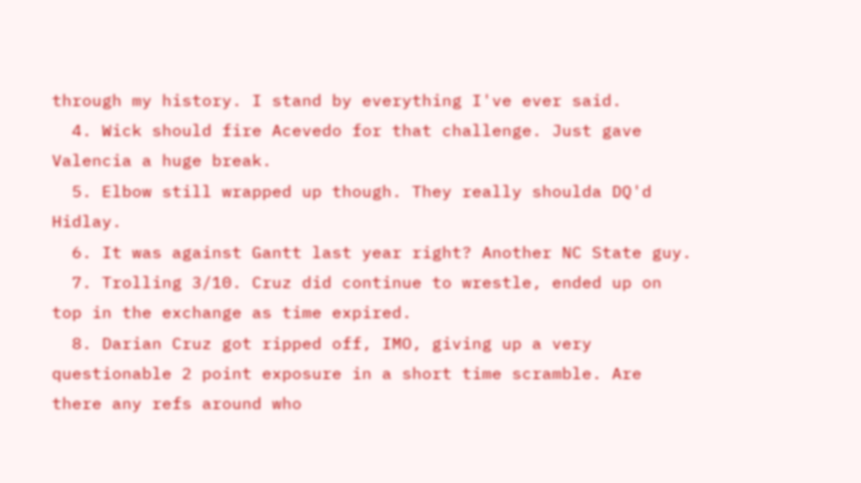through my history. I stand by everything I've ever said.
  4. Wick should fire Acevedo for that challenge. Just gave Valencia a huge break.
  5. Elbow still wrapped up though. They really shoulda DQ'd Hidlay.
  6. It was against Gantt last year right? Another NC State guy.
  7. Trolling 3/10. Cruz did continue to wrestle, ended up on top in the exchange as time expired.
  8. Darian Cruz got ripped off, IMO, giving up a very questionable 2 point exposure in a short time scramble. Are there any refs around who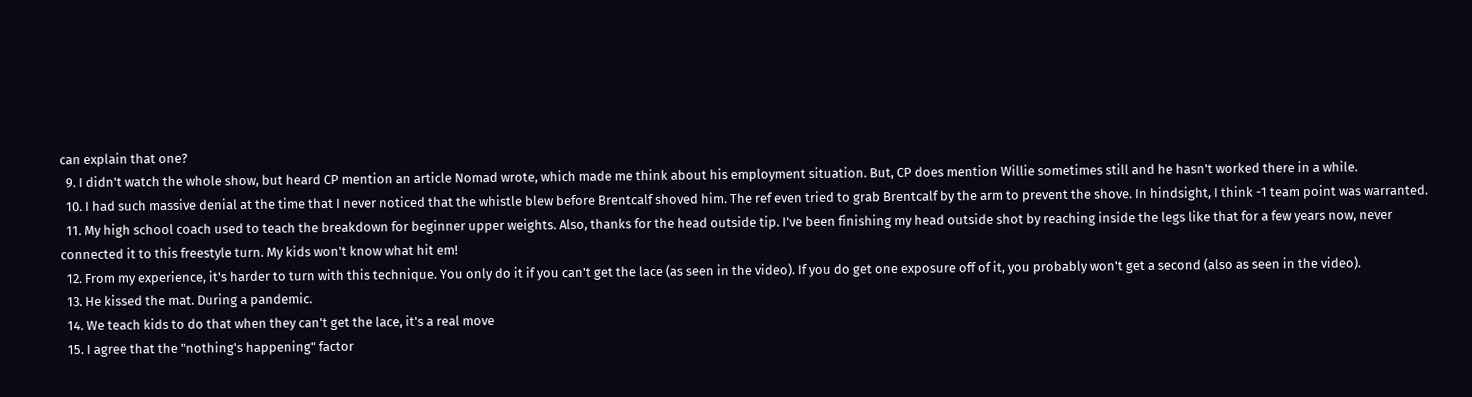can explain that one?
  9. I didn't watch the whole show, but heard CP mention an article Nomad wrote, which made me think about his employment situation. But, CP does mention Willie sometimes still and he hasn't worked there in a while.
  10. I had such massive denial at the time that I never noticed that the whistle blew before Brentcalf shoved him. The ref even tried to grab Brentcalf by the arm to prevent the shove. In hindsight, I think -1 team point was warranted.
  11. My high school coach used to teach the breakdown for beginner upper weights. Also, thanks for the head outside tip. I've been finishing my head outside shot by reaching inside the legs like that for a few years now, never connected it to this freestyle turn. My kids won't know what hit em!
  12. From my experience, it's harder to turn with this technique. You only do it if you can't get the lace (as seen in the video). If you do get one exposure off of it, you probably won't get a second (also as seen in the video).
  13. He kissed the mat. During a pandemic.
  14. We teach kids to do that when they can't get the lace, it's a real move
  15. I agree that the "nothing's happening" factor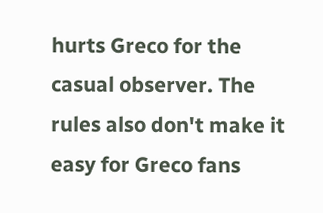hurts Greco for the casual observer. The rules also don't make it easy for Greco fans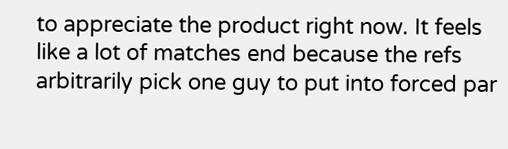to appreciate the product right now. It feels like a lot of matches end because the refs arbitrarily pick one guy to put into forced par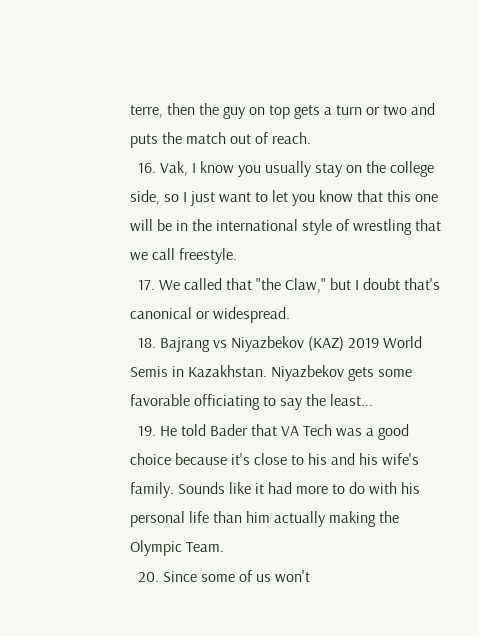terre, then the guy on top gets a turn or two and puts the match out of reach.
  16. Vak, I know you usually stay on the college side, so I just want to let you know that this one will be in the international style of wrestling that we call freestyle.
  17. We called that "the Claw," but I doubt that's canonical or widespread.
  18. Bajrang vs Niyazbekov (KAZ) 2019 World Semis in Kazakhstan. Niyazbekov gets some favorable officiating to say the least...
  19. He told Bader that VA Tech was a good choice because it's close to his and his wife's family. Sounds like it had more to do with his personal life than him actually making the Olympic Team.
  20. Since some of us won't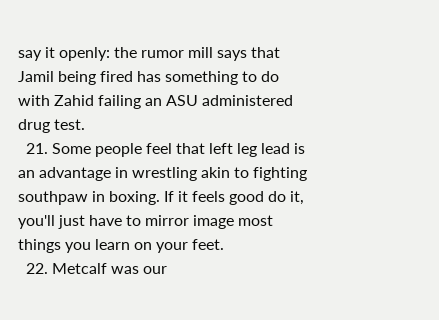say it openly: the rumor mill says that Jamil being fired has something to do with Zahid failing an ASU administered drug test.
  21. Some people feel that left leg lead is an advantage in wrestling akin to fighting southpaw in boxing. If it feels good do it, you'll just have to mirror image most things you learn on your feet.
  22. Metcalf was our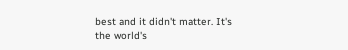best and it didn't matter. It's the world's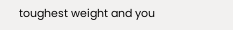toughest weight and you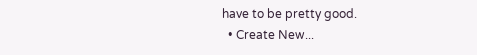have to be pretty good.
  • Create New...